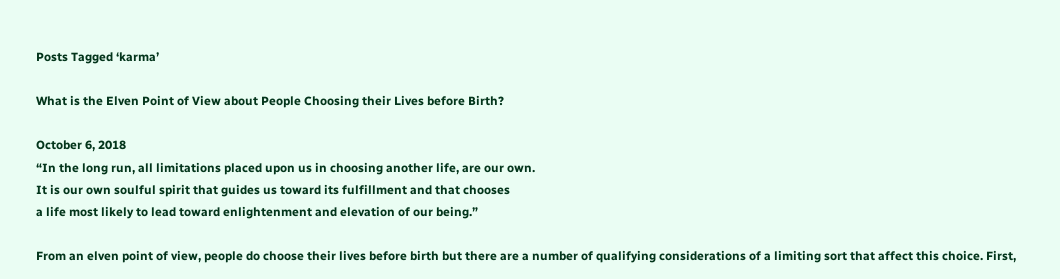Posts Tagged ‘karma’

What is the Elven Point of View about People Choosing their Lives before Birth?

October 6, 2018
“In the long run, all limitations placed upon us in choosing another life, are our own.
It is our own soulful spirit that guides us toward its fulfillment and that chooses
a life most likely to lead toward enlightenment and elevation of our being.”

From an elven point of view, people do choose their lives before birth but there are a number of qualifying considerations of a limiting sort that affect this choice. First,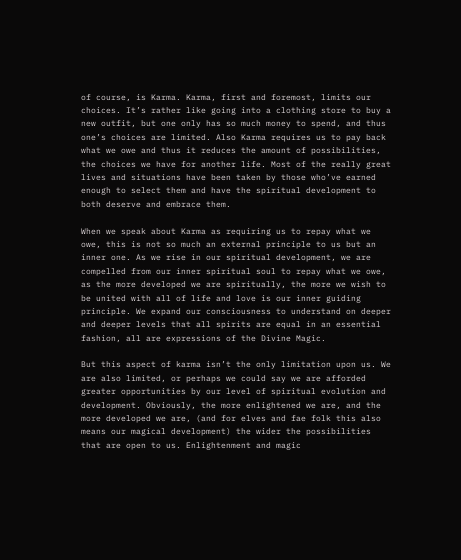of course, is Karma. Karma, first and foremost, limits our choices. It’s rather like going into a clothing store to buy a new outfit, but one only has so much money to spend, and thus one’s choices are limited. Also Karma requires us to pay back what we owe and thus it reduces the amount of possibilities, the choices we have for another life. Most of the really great lives and situations have been taken by those who’ve earned enough to select them and have the spiritual development to both deserve and embrace them.

When we speak about Karma as requiring us to repay what we owe, this is not so much an external principle to us but an inner one. As we rise in our spiritual development, we are compelled from our inner spiritual soul to repay what we owe, as the more developed we are spiritually, the more we wish to be united with all of life and love is our inner guiding principle. We expand our consciousness to understand on deeper and deeper levels that all spirits are equal in an essential fashion, all are expressions of the Divine Magic.

But this aspect of karma isn’t the only limitation upon us. We are also limited, or perhaps we could say we are afforded greater opportunities by our level of spiritual evolution and development. Obviously, the more enlightened we are, and the more developed we are, (and for elves and fae folk this also means our magical development) the wider the possibilities that are open to us. Enlightenment and magic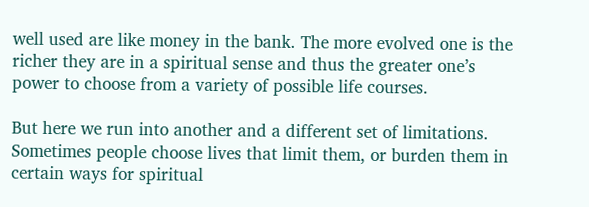well used are like money in the bank. The more evolved one is the richer they are in a spiritual sense and thus the greater one’s power to choose from a variety of possible life courses.

But here we run into another and a different set of limitations. Sometimes people choose lives that limit them, or burden them in certain ways for spiritual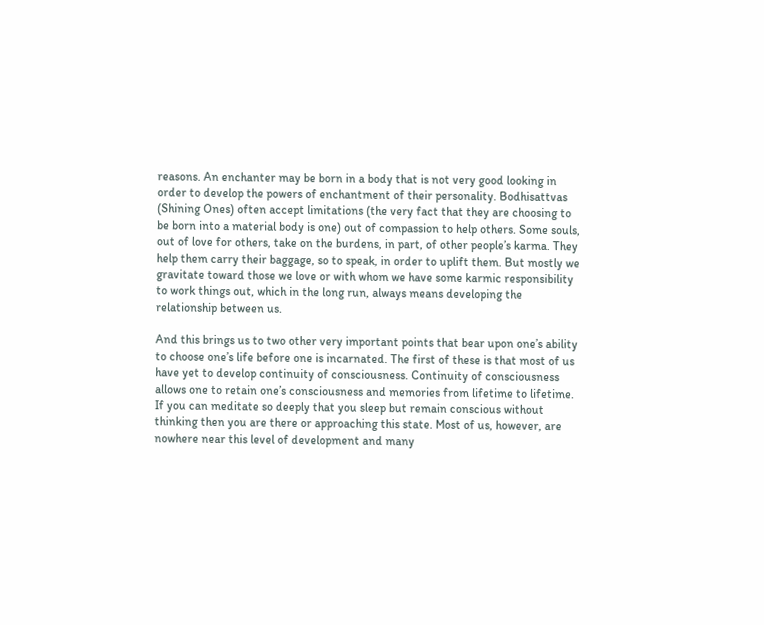reasons. An enchanter may be born in a body that is not very good looking in order to develop the powers of enchantment of their personality. Bodhisattvas (Shining Ones) often accept limitations (the very fact that they are choosing to be born into a material body is one) out of compassion to help others. Some souls, out of love for others, take on the burdens, in part, of other people’s karma. They help them carry their baggage, so to speak, in order to uplift them. But mostly we gravitate toward those we love or with whom we have some karmic responsibility to work things out, which in the long run, always means developing the relationship between us.

And this brings us to two other very important points that bear upon one’s ability to choose one’s life before one is incarnated. The first of these is that most of us have yet to develop continuity of consciousness. Continuity of consciousness allows one to retain one’s consciousness and memories from lifetime to lifetime. If you can meditate so deeply that you sleep but remain conscious without thinking then you are there or approaching this state. Most of us, however, are nowhere near this level of development and many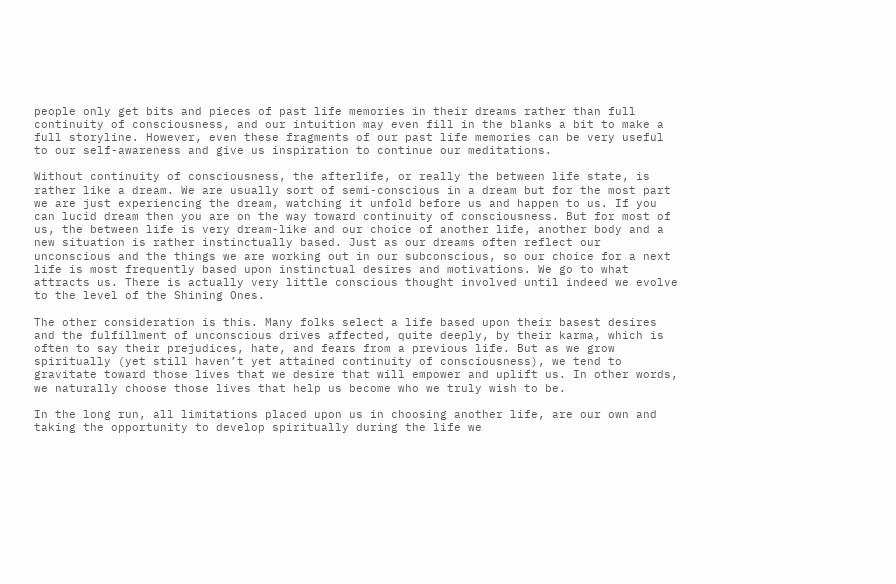people only get bits and pieces of past life memories in their dreams rather than full continuity of consciousness, and our intuition may even fill in the blanks a bit to make a full storyline. However, even these fragments of our past life memories can be very useful to our self-awareness and give us inspiration to continue our meditations.

Without continuity of consciousness, the afterlife, or really the between life state, is rather like a dream. We are usually sort of semi-conscious in a dream but for the most part we are just experiencing the dream, watching it unfold before us and happen to us. If you can lucid dream then you are on the way toward continuity of consciousness. But for most of us, the between life is very dream-like and our choice of another life, another body and a new situation is rather instinctually based. Just as our dreams often reflect our unconscious and the things we are working out in our subconscious, so our choice for a next life is most frequently based upon instinctual desires and motivations. We go to what attracts us. There is actually very little conscious thought involved until indeed we evolve to the level of the Shining Ones.

The other consideration is this. Many folks select a life based upon their basest desires and the fulfillment of unconscious drives affected, quite deeply, by their karma, which is often to say their prejudices, hate, and fears from a previous life. But as we grow spiritually (yet still haven’t yet attained continuity of consciousness), we tend to gravitate toward those lives that we desire that will empower and uplift us. In other words, we naturally choose those lives that help us become who we truly wish to be.

In the long run, all limitations placed upon us in choosing another life, are our own and taking the opportunity to develop spiritually during the life we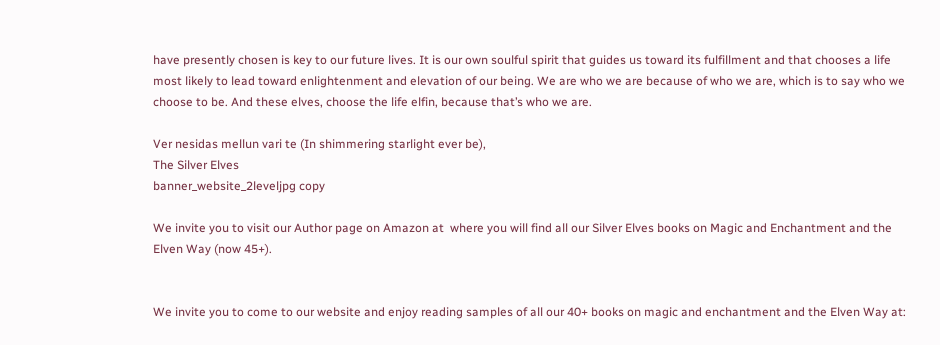have presently chosen is key to our future lives. It is our own soulful spirit that guides us toward its fulfillment and that chooses a life most likely to lead toward enlightenment and elevation of our being. We are who we are because of who we are, which is to say who we choose to be. And these elves, choose the life elfin, because that’s who we are.

Ver nesidas mellun vari te (In shimmering starlight ever be),
The Silver Elves
banner_website_2leveljpg copy

We invite you to visit our Author page on Amazon at  where you will find all our Silver Elves books on Magic and Enchantment and the Elven Way (now 45+).


We invite you to come to our website and enjoy reading samples of all our 40+ books on magic and enchantment and the Elven Way at: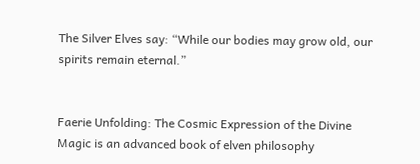The Silver Elves say: “While our bodies may grow old, our spirits remain eternal.”


Faerie Unfolding: The Cosmic Expression of the Divine Magic is an advanced book of elven philosophy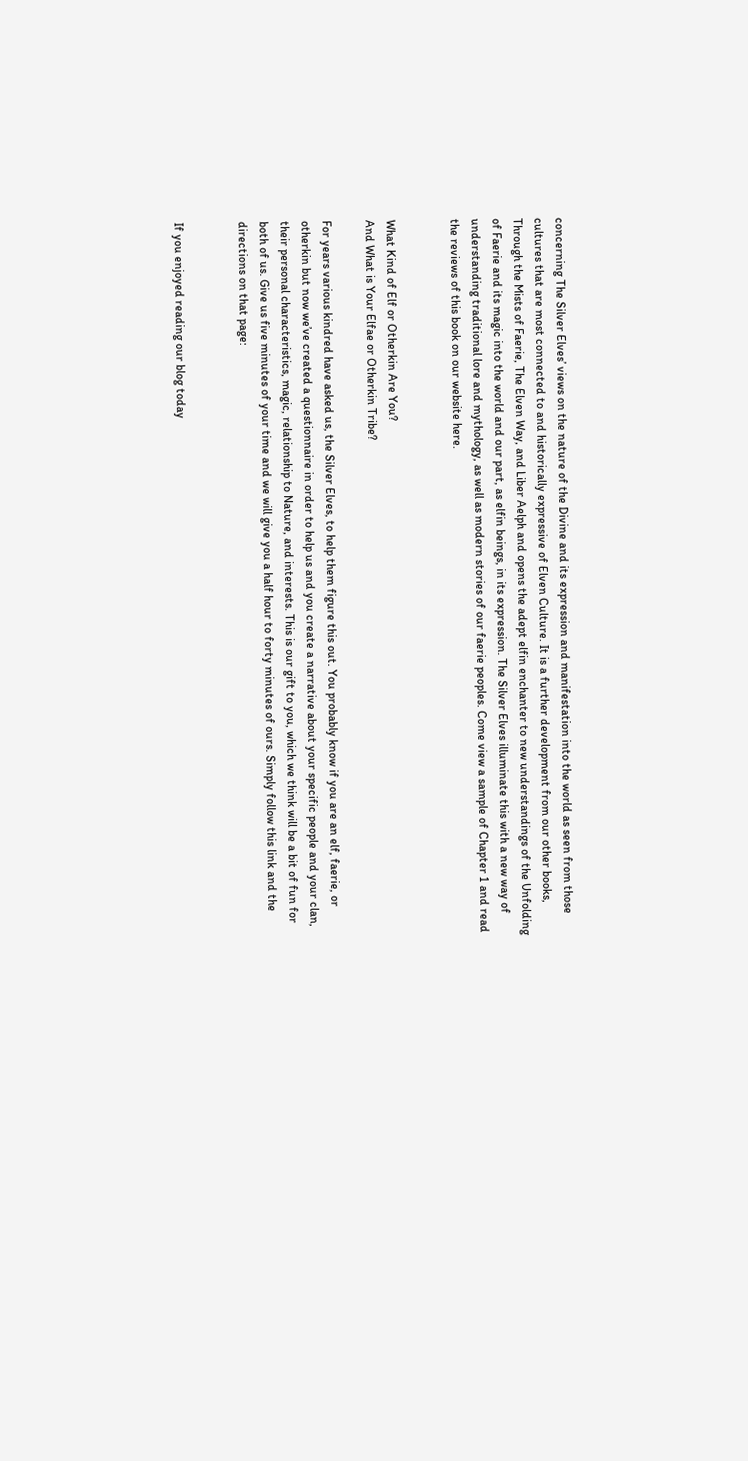concerning The Silver Elves’ views on the nature of the Divine and its expression and manifestation into the world as seen from those cultures that are most connected to and historically expressive of Elven Culture. It is a further development from our other books, Through the Mists of Faerie, The Elven Way, and Liber Aelph and opens the adept elfin enchanter to new understandings of the Unfolding of Faerie and its magic into the world and our part, as elfin beings, in its expression. The Silver Elves illuminate this with a new way of understanding traditional lore and mythology, as well as modern stories of our faerie peoples. Come view a sample of Chapter 1 and read the reviews of this book on our website here.


What Kind of Elf or Otherkin Are You?
And What is Your Elfae or Otherkin Tribe?

For years various kindred have asked us, the Silver Elves, to help them figure this out. You probably know if you are an elf, faerie, or otherkin but now we’ve created a questionnaire in order to help us and you create a narrative about your specific people and your clan, their personal characteristics, magic, relationship to Nature, and interests. This is our gift to you, which we think will be a bit of fun for both of us. Give us five minutes of your time and we will give you a half hour to forty minutes of ours. Simply follow this link and the directions on that page:


If you enjoyed reading our blog today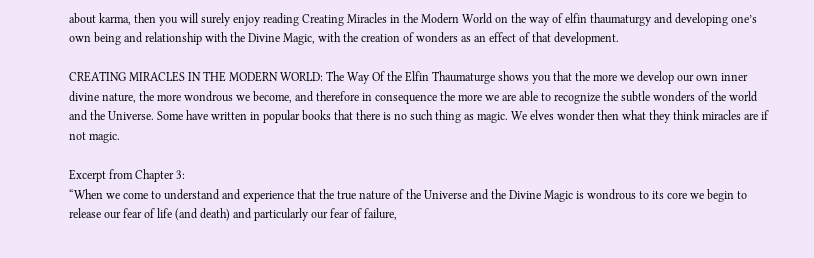about karma, then you will surely enjoy reading Creating Miracles in the Modern World on the way of elfin thaumaturgy and developing one’s own being and relationship with the Divine Magic, with the creation of wonders as an effect of that development.

CREATING MIRACLES IN THE MODERN WORLD: The Way Of the Elfin Thaumaturge shows you that the more we develop our own inner divine nature, the more wondrous we become, and therefore in consequence the more we are able to recognize the subtle wonders of the world and the Universe. Some have written in popular books that there is no such thing as magic. We elves wonder then what they think miracles are if not magic.

Excerpt from Chapter 3:
“When we come to understand and experience that the true nature of the Universe and the Divine Magic is wondrous to its core we begin to release our fear of life (and death) and particularly our fear of failure,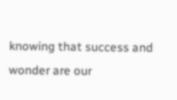knowing that success and wonder are our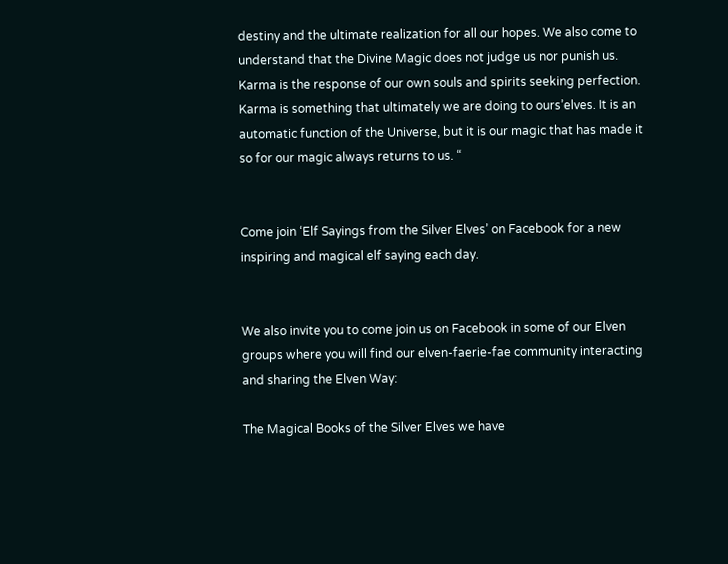destiny and the ultimate realization for all our hopes. We also come to understand that the Divine Magic does not judge us nor punish us. Karma is the response of our own souls and spirits seeking perfection. Karma is something that ultimately we are doing to ours’elves. It is an automatic function of the Universe, but it is our magic that has made it so for our magic always returns to us. “


Come join ‘Elf Sayings from the Silver Elves’ on Facebook for a new inspiring and magical elf saying each day.


We also invite you to come join us on Facebook in some of our Elven groups where you will find our elven-faerie-fae community interacting and sharing the Elven Way:

The Magical Books of the Silver Elves we have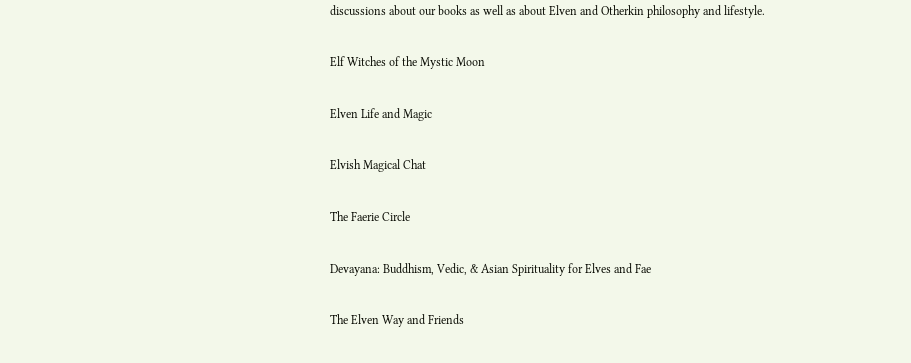discussions about our books as well as about Elven and Otherkin philosophy and lifestyle.

Elf Witches of the Mystic Moon

Elven Life and Magic

Elvish Magical Chat

The Faerie Circle

Devayana: Buddhism, Vedic, & Asian Spirituality for Elves and Fae

The Elven Way and Friends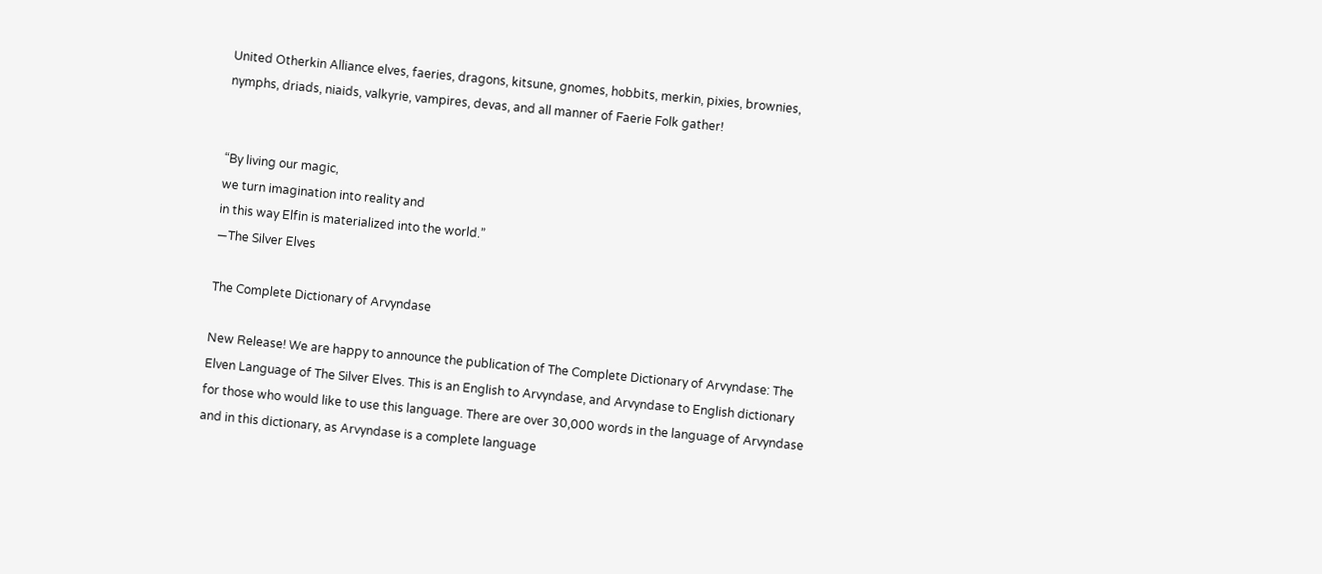United Otherkin Alliance elves, faeries, dragons, kitsune, gnomes, hobbits, merkin, pixies, brownies, nymphs, driads, niaids, valkyrie, vampires, devas, and all manner of Faerie Folk gather!


“By living our magic,
we turn imagination into reality and
in this way Elfin is materialized into the world.”
—The Silver Elves

The Complete Dictionary of Arvyndase

New Release! We are happy to announce the publication of The Complete Dictionary of Arvyndase: The Elven Language of The Silver Elves. This is an English to Arvyndase, and Arvyndase to English dictionary for those who would like to use this language. There are over 30,000 words in the language of Arvyndase and in this dictionary, as Arvyndase is a complete language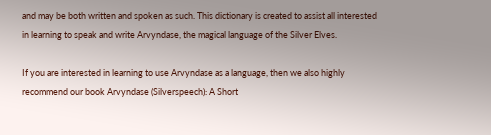and may be both written and spoken as such. This dictionary is created to assist all interested in learning to speak and write Arvyndase, the magical language of the Silver Elves.

If you are interested in learning to use Arvyndase as a language, then we also highly recommend our book Arvyndase (Silverspeech): A Short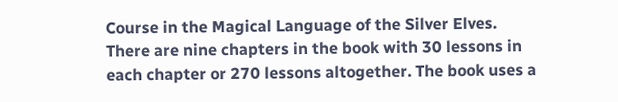Course in the Magical Language of the Silver Elves. There are nine chapters in the book with 30 lessons in each chapter or 270 lessons altogether. The book uses a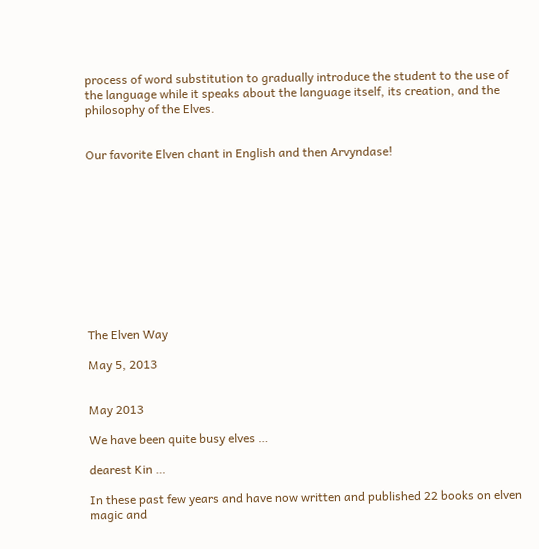process of word substitution to gradually introduce the student to the use of the language while it speaks about the language itself, its creation, and the philosophy of the Elves.


Our favorite Elven chant in English and then Arvyndase!











The Elven Way

May 5, 2013


May 2013

We have been quite busy elves …

dearest Kin …

In these past few years and have now written and published 22 books on elven magic and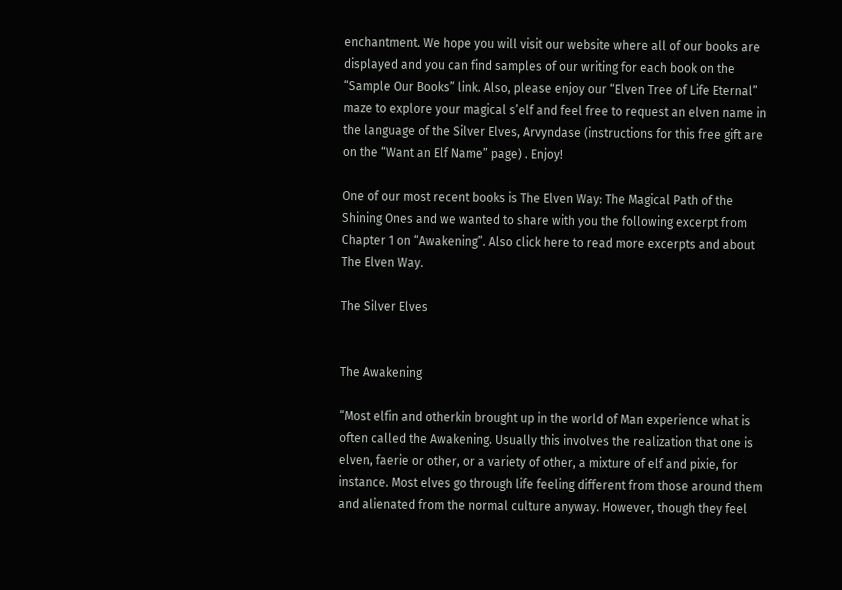enchantment. We hope you will visit our website where all of our books are displayed and you can find samples of our writing for each book on the “Sample Our Books” link. Also, please enjoy our “Elven Tree of Life Eternal” maze to explore your magical s’elf and feel free to request an elven name in the language of the Silver Elves, Arvyndase (instructions for this free gift are on the “Want an Elf Name” page) . Enjoy!

One of our most recent books is The Elven Way: The Magical Path of the Shining Ones and we wanted to share with you the following excerpt from Chapter 1 on “Awakening”. Also click here to read more excerpts and about The Elven Way.

The Silver Elves


The Awakening

“Most elfin and otherkin brought up in the world of Man experience what is often called the Awakening. Usually this involves the realization that one is elven, faerie or other, or a variety of other, a mixture of elf and pixie, for instance. Most elves go through life feeling different from those around them and alienated from the normal culture anyway. However, though they feel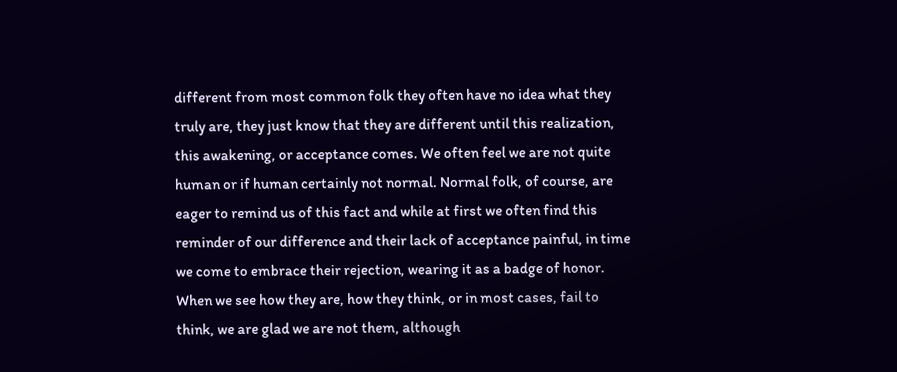different from most common folk they often have no idea what they truly are, they just know that they are different until this realization, this awakening, or acceptance comes. We often feel we are not quite human or if human certainly not normal. Normal folk, of course, are eager to remind us of this fact and while at first we often find this reminder of our difference and their lack of acceptance painful, in time we come to embrace their rejection, wearing it as a badge of honor. When we see how they are, how they think, or in most cases, fail to think, we are glad we are not them, although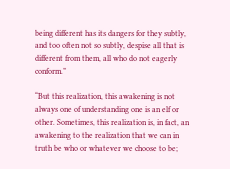being different has its dangers for they subtly, and too often not so subtly, despise all that is different from them, all who do not eagerly conform.”

“But this realization, this awakening is not always one of understanding one is an elf or other. Sometimes, this realization is, in fact, an awakening to the realization that we can in truth be who or whatever we choose to be;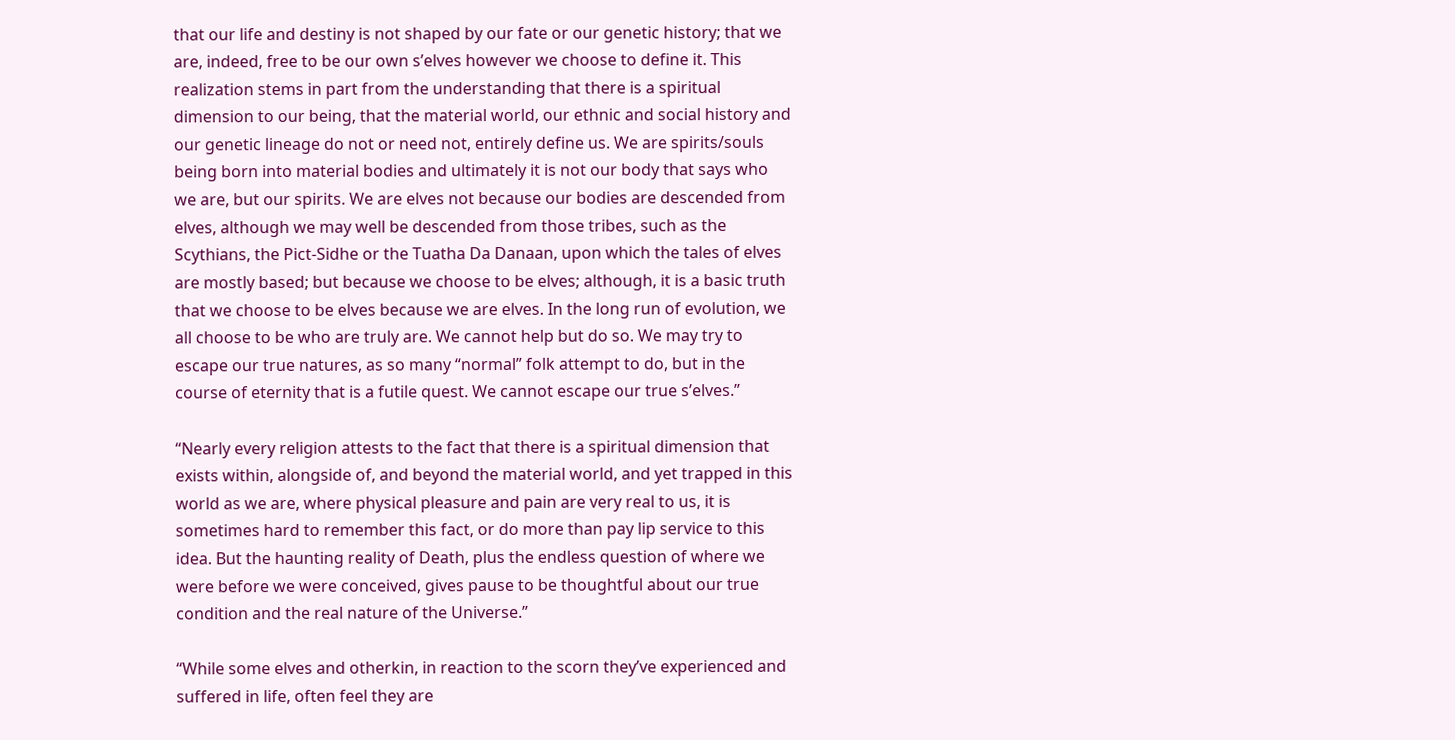that our life and destiny is not shaped by our fate or our genetic history; that we are, indeed, free to be our own s’elves however we choose to define it. This realization stems in part from the understanding that there is a spiritual dimension to our being, that the material world, our ethnic and social history and our genetic lineage do not or need not, entirely define us. We are spirits/souls being born into material bodies and ultimately it is not our body that says who we are, but our spirits. We are elves not because our bodies are descended from elves, although we may well be descended from those tribes, such as the Scythians, the Pict-Sidhe or the Tuatha Da Danaan, upon which the tales of elves are mostly based; but because we choose to be elves; although, it is a basic truth that we choose to be elves because we are elves. In the long run of evolution, we all choose to be who are truly are. We cannot help but do so. We may try to escape our true natures, as so many “normal” folk attempt to do, but in the course of eternity that is a futile quest. We cannot escape our true s’elves.”

“Nearly every religion attests to the fact that there is a spiritual dimension that exists within, alongside of, and beyond the material world, and yet trapped in this world as we are, where physical pleasure and pain are very real to us, it is sometimes hard to remember this fact, or do more than pay lip service to this idea. But the haunting reality of Death, plus the endless question of where we were before we were conceived, gives pause to be thoughtful about our true condition and the real nature of the Universe.”

“While some elves and otherkin, in reaction to the scorn they’ve experienced and suffered in life, often feel they are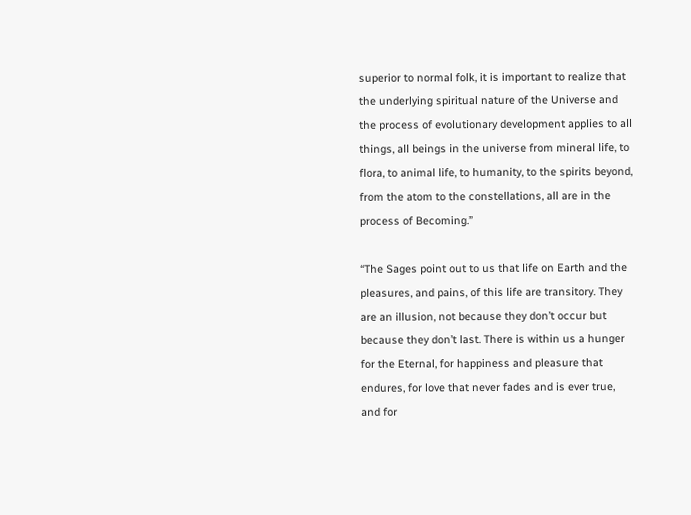superior to normal folk, it is important to realize that the underlying spiritual nature of the Universe and the process of evolutionary development applies to all things, all beings in the universe from mineral life, to flora, to animal life, to humanity, to the spirits beyond, from the atom to the constellations, all are in the process of Becoming.”

“The Sages point out to us that life on Earth and the pleasures, and pains, of this life are transitory. They are an illusion, not because they don’t occur but because they don’t last. There is within us a hunger for the Eternal, for happiness and pleasure that endures, for love that never fades and is ever true, and for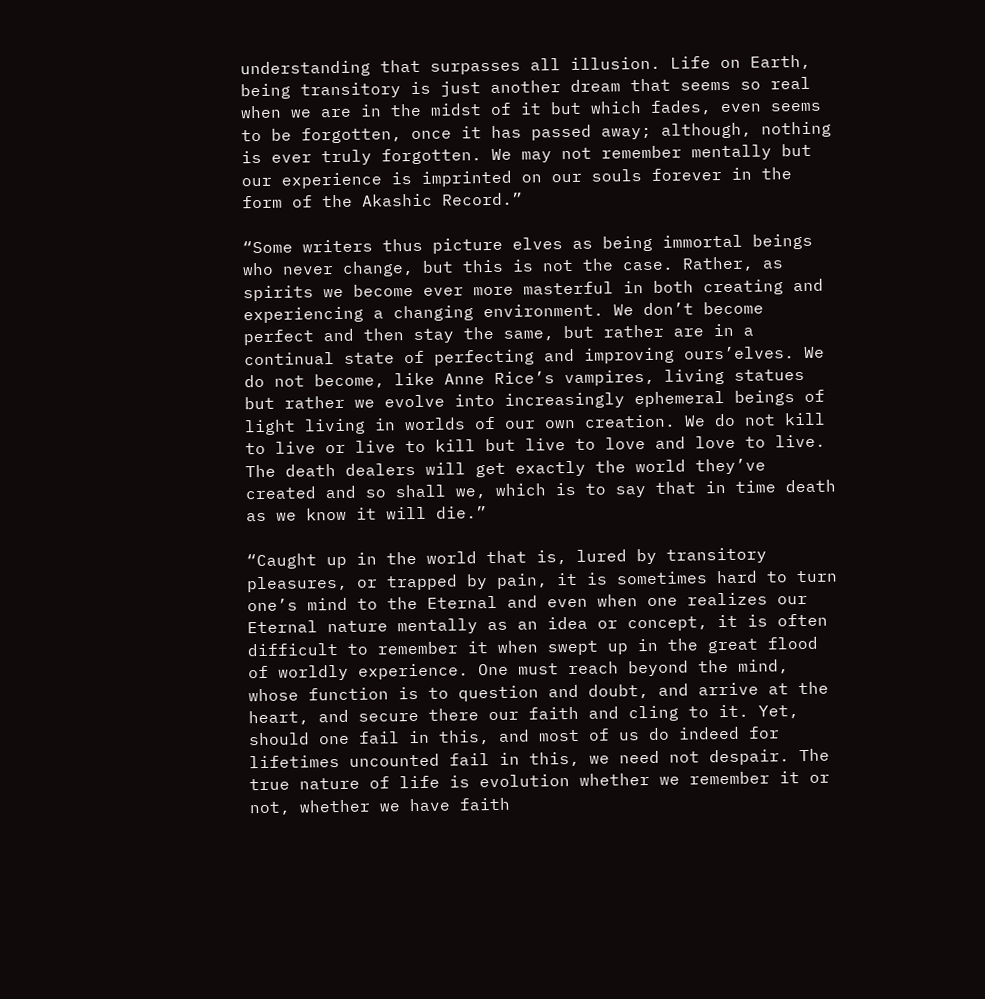understanding that surpasses all illusion. Life on Earth, being transitory is just another dream that seems so real when we are in the midst of it but which fades, even seems to be forgotten, once it has passed away; although, nothing is ever truly forgotten. We may not remember mentally but our experience is imprinted on our souls forever in the form of the Akashic Record.”

“Some writers thus picture elves as being immortal beings who never change, but this is not the case. Rather, as spirits we become ever more masterful in both creating and experiencing a changing environment. We don’t become perfect and then stay the same, but rather are in a continual state of perfecting and improving ours’elves. We do not become, like Anne Rice’s vampires, living statues but rather we evolve into increasingly ephemeral beings of light living in worlds of our own creation. We do not kill to live or live to kill but live to love and love to live. The death dealers will get exactly the world they’ve created and so shall we, which is to say that in time death as we know it will die.”

“Caught up in the world that is, lured by transitory pleasures, or trapped by pain, it is sometimes hard to turn one’s mind to the Eternal and even when one realizes our Eternal nature mentally as an idea or concept, it is often difficult to remember it when swept up in the great flood of worldly experience. One must reach beyond the mind, whose function is to question and doubt, and arrive at the heart, and secure there our faith and cling to it. Yet, should one fail in this, and most of us do indeed for lifetimes uncounted fail in this, we need not despair. The true nature of life is evolution whether we remember it or not, whether we have faith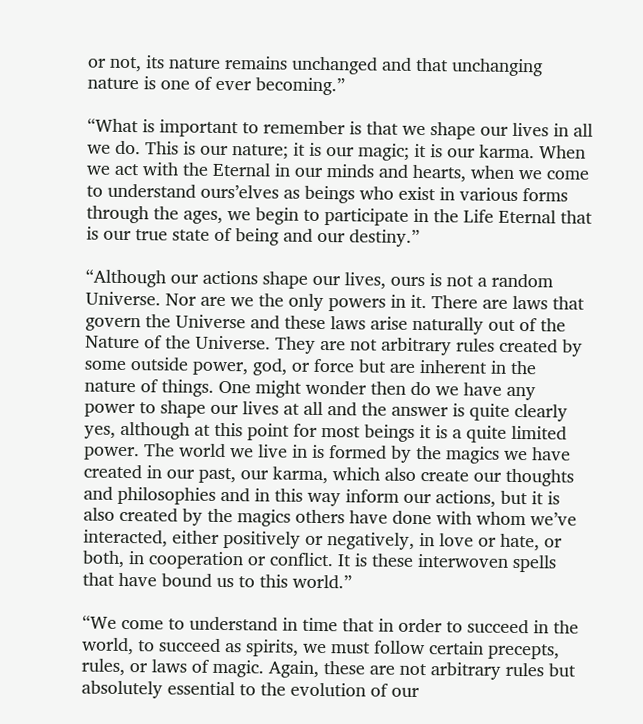or not, its nature remains unchanged and that unchanging nature is one of ever becoming.”

“What is important to remember is that we shape our lives in all we do. This is our nature; it is our magic; it is our karma. When we act with the Eternal in our minds and hearts, when we come to understand ours’elves as beings who exist in various forms through the ages, we begin to participate in the Life Eternal that is our true state of being and our destiny.”

“Although our actions shape our lives, ours is not a random Universe. Nor are we the only powers in it. There are laws that govern the Universe and these laws arise naturally out of the Nature of the Universe. They are not arbitrary rules created by some outside power, god, or force but are inherent in the nature of things. One might wonder then do we have any power to shape our lives at all and the answer is quite clearly yes, although at this point for most beings it is a quite limited power. The world we live in is formed by the magics we have created in our past, our karma, which also create our thoughts and philosophies and in this way inform our actions, but it is also created by the magics others have done with whom we’ve interacted, either positively or negatively, in love or hate, or both, in cooperation or conflict. It is these interwoven spells that have bound us to this world.”

“We come to understand in time that in order to succeed in the world, to succeed as spirits, we must follow certain precepts, rules, or laws of magic. Again, these are not arbitrary rules but absolutely essential to the evolution of our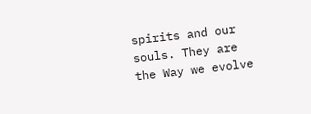spirits and our souls. They are the Way we evolve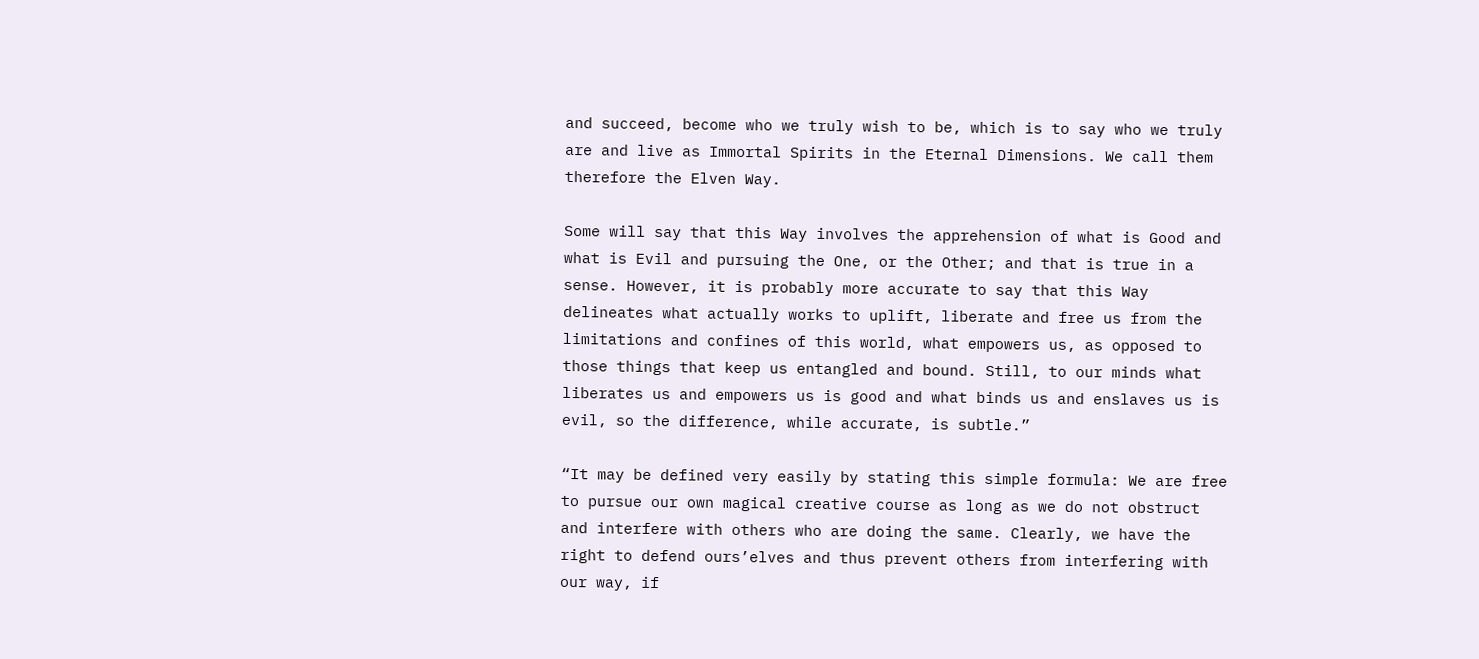and succeed, become who we truly wish to be, which is to say who we truly are and live as Immortal Spirits in the Eternal Dimensions. We call them therefore the Elven Way.

Some will say that this Way involves the apprehension of what is Good and what is Evil and pursuing the One, or the Other; and that is true in a sense. However, it is probably more accurate to say that this Way delineates what actually works to uplift, liberate and free us from the limitations and confines of this world, what empowers us, as opposed to those things that keep us entangled and bound. Still, to our minds what liberates us and empowers us is good and what binds us and enslaves us is evil, so the difference, while accurate, is subtle.”

“It may be defined very easily by stating this simple formula: We are free to pursue our own magical creative course as long as we do not obstruct and interfere with others who are doing the same. Clearly, we have the right to defend ours’elves and thus prevent others from interfering with our way, if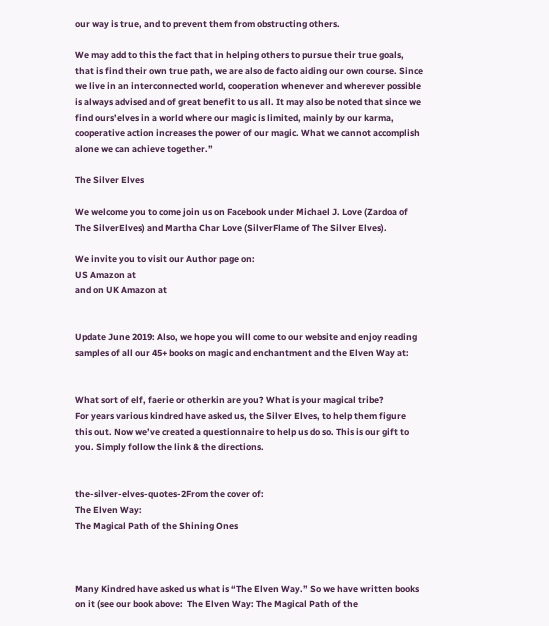our way is true, and to prevent them from obstructing others.

We may add to this the fact that in helping others to pursue their true goals, that is find their own true path, we are also de facto aiding our own course. Since we live in an interconnected world, cooperation whenever and wherever possible is always advised and of great benefit to us all. It may also be noted that since we find ours’elves in a world where our magic is limited, mainly by our karma, cooperative action increases the power of our magic. What we cannot accomplish alone we can achieve together.”

The Silver Elves

We welcome you to come join us on Facebook under Michael J. Love (Zardoa of The SilverElves) and Martha Char Love (SilverFlame of The Silver Elves).

We invite you to visit our Author page on:
US Amazon at
and on UK Amazon at


Update June 2019: Also, we hope you will come to our website and enjoy reading samples of all our 45+ books on magic and enchantment and the Elven Way at:


What sort of elf, faerie or otherkin are you? What is your magical tribe?
For years various kindred have asked us, the Silver Elves, to help them figure this out. Now we’ve created a questionnaire to help us do so. This is our gift to you. Simply follow the link & the directions.


the-silver-elves-quotes-2From the cover of:
The Elven Way:
The Magical Path of the Shining Ones



Many Kindred have asked us what is “The Elven Way.” So we have written books on it (see our book above:  The Elven Way: The Magical Path of the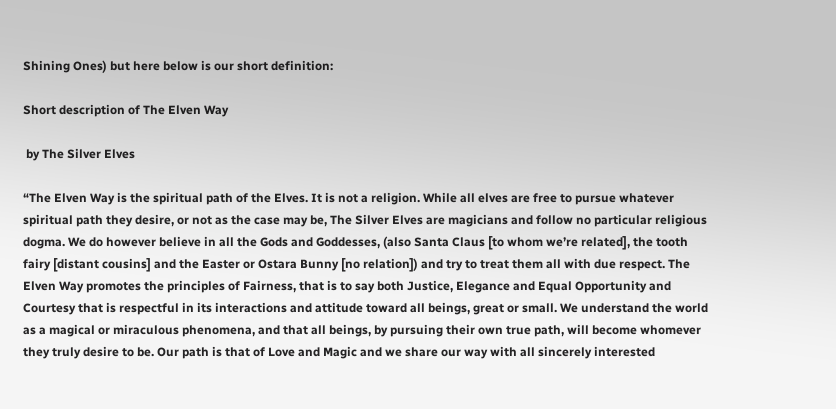Shining Ones) but here below is our short definition:

Short description of The Elven Way

 by The Silver Elves

“The Elven Way is the spiritual path of the Elves. It is not a religion. While all elves are free to pursue whatever spiritual path they desire, or not as the case may be, The Silver Elves are magicians and follow no particular religious dogma. We do however believe in all the Gods and Goddesses, (also Santa Claus [to whom we’re related], the tooth fairy [distant cousins] and the Easter or Ostara Bunny [no relation]) and try to treat them all with due respect. The Elven Way promotes the principles of Fairness, that is to say both Justice, Elegance and Equal Opportunity and Courtesy that is respectful in its interactions and attitude toward all beings, great or small. We understand the world as a magical or miraculous phenomena, and that all beings, by pursuing their own true path, will become whomever they truly desire to be. Our path is that of Love and Magic and we share our way with all sincerely interested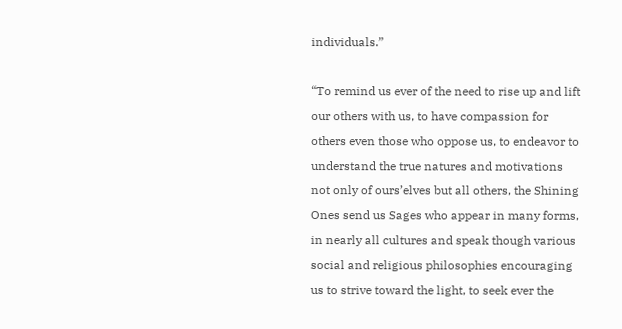individuals.”

“To remind us ever of the need to rise up and lift our others with us, to have compassion for others even those who oppose us, to endeavor to understand the true natures and motivations not only of ours’elves but all others, the Shining Ones send us Sages who appear in many forms, in nearly all cultures and speak though various social and religious philosophies encouraging us to strive toward the light, to seek ever the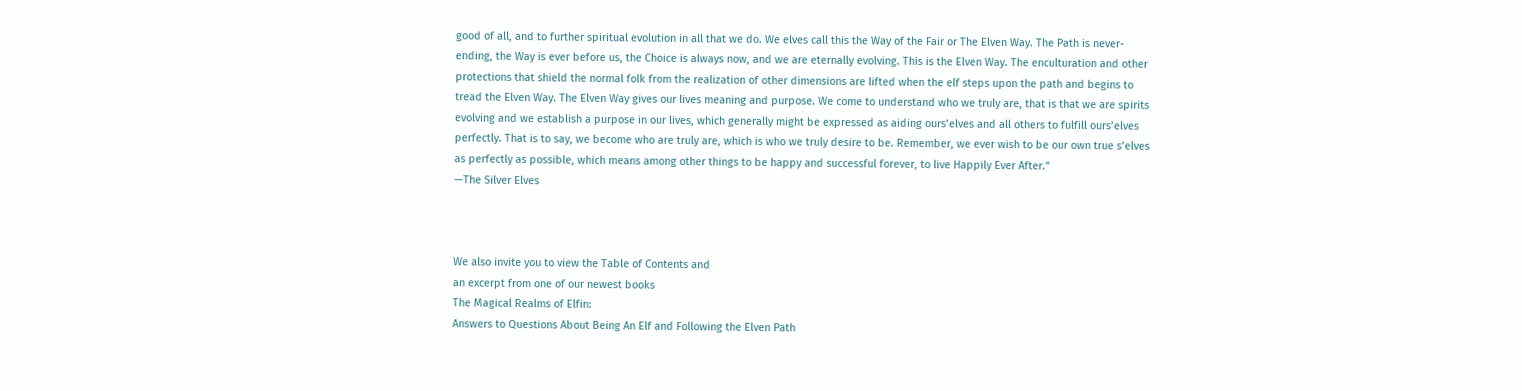good of all, and to further spiritual evolution in all that we do. We elves call this the Way of the Fair or The Elven Way. The Path is never-ending, the Way is ever before us, the Choice is always now, and we are eternally evolving. This is the Elven Way. The enculturation and other protections that shield the normal folk from the realization of other dimensions are lifted when the elf steps upon the path and begins to tread the Elven Way. The Elven Way gives our lives meaning and purpose. We come to understand who we truly are, that is that we are spirits evolving and we establish a purpose in our lives, which generally might be expressed as aiding ours’elves and all others to fulfill ours’elves perfectly. That is to say, we become who are truly are, which is who we truly desire to be. Remember, we ever wish to be our own true s’elves as perfectly as possible, which means among other things to be happy and successful forever, to live Happily Ever After.”
—The Silver Elves



We also invite you to view the Table of Contents and
an excerpt from one of our newest books
The Magical Realms of Elfin:
Answers to Questions About Being An Elf and Following the Elven Path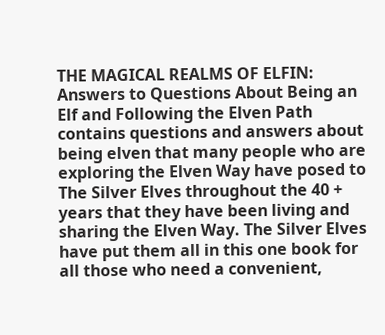THE MAGICAL REALMS OF ELFIN: Answers to Questions About Being an Elf and Following the Elven Path contains questions and answers about being elven that many people who are exploring the Elven Way have posed to The Silver Elves throughout the 40 + years that they have been living and sharing the Elven Way. The Silver Elves have put them all in this one book for all those who need a convenient,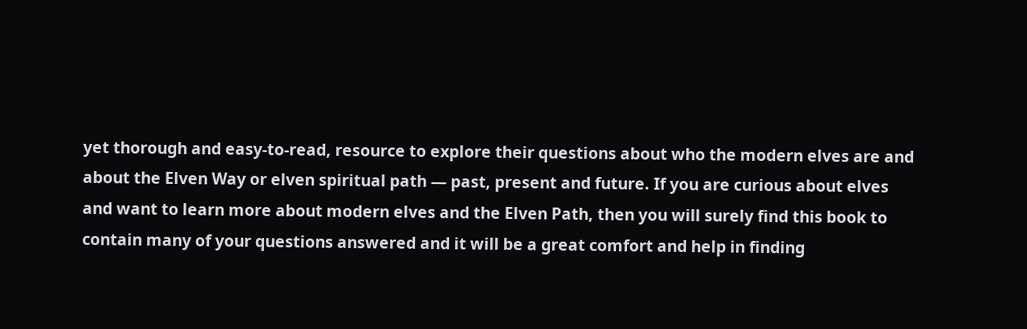yet thorough and easy-to-read, resource to explore their questions about who the modern elves are and about the Elven Way or elven spiritual path — past, present and future. If you are curious about elves and want to learn more about modern elves and the Elven Path, then you will surely find this book to contain many of your questions answered and it will be a great comfort and help in finding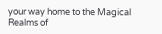your way home to the Magical Realms of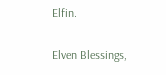Elfin.

Elven Blessings,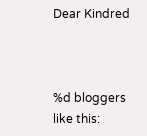Dear Kindred



%d bloggers like this: